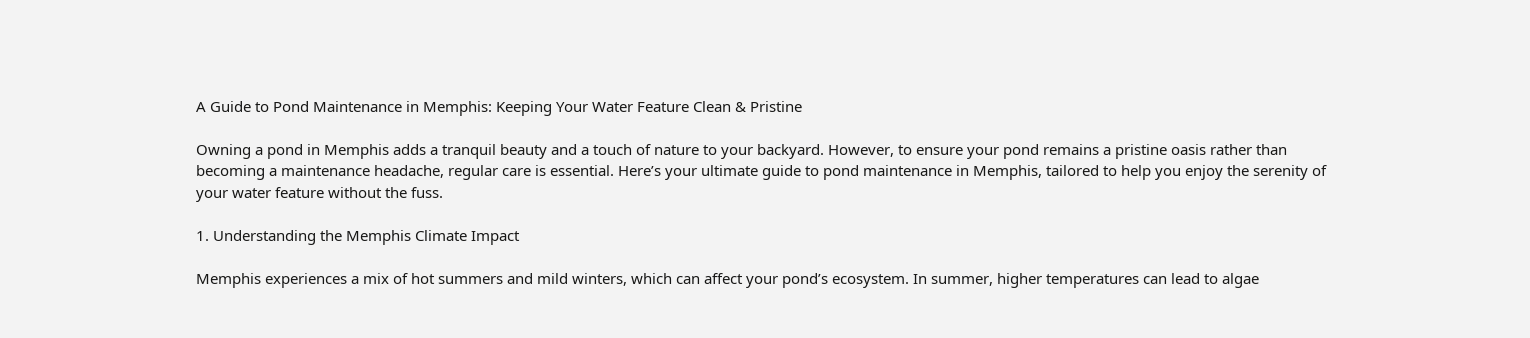A Guide to Pond Maintenance in Memphis: Keeping Your Water Feature Clean & Pristine

Owning a pond in Memphis adds a tranquil beauty and a touch of nature to your backyard. However, to ensure your pond remains a pristine oasis rather than becoming a maintenance headache, regular care is essential. Here’s your ultimate guide to pond maintenance in Memphis, tailored to help you enjoy the serenity of your water feature without the fuss.

1. Understanding the Memphis Climate Impact

Memphis experiences a mix of hot summers and mild winters, which can affect your pond’s ecosystem. In summer, higher temperatures can lead to algae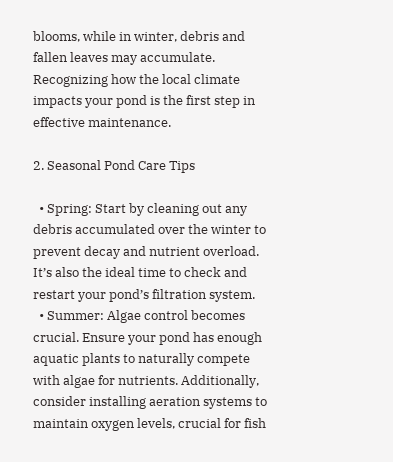blooms, while in winter, debris and fallen leaves may accumulate. Recognizing how the local climate impacts your pond is the first step in effective maintenance.

2. Seasonal Pond Care Tips

  • Spring: Start by cleaning out any debris accumulated over the winter to prevent decay and nutrient overload. It’s also the ideal time to check and restart your pond’s filtration system.
  • Summer: Algae control becomes crucial. Ensure your pond has enough aquatic plants to naturally compete with algae for nutrients. Additionally, consider installing aeration systems to maintain oxygen levels, crucial for fish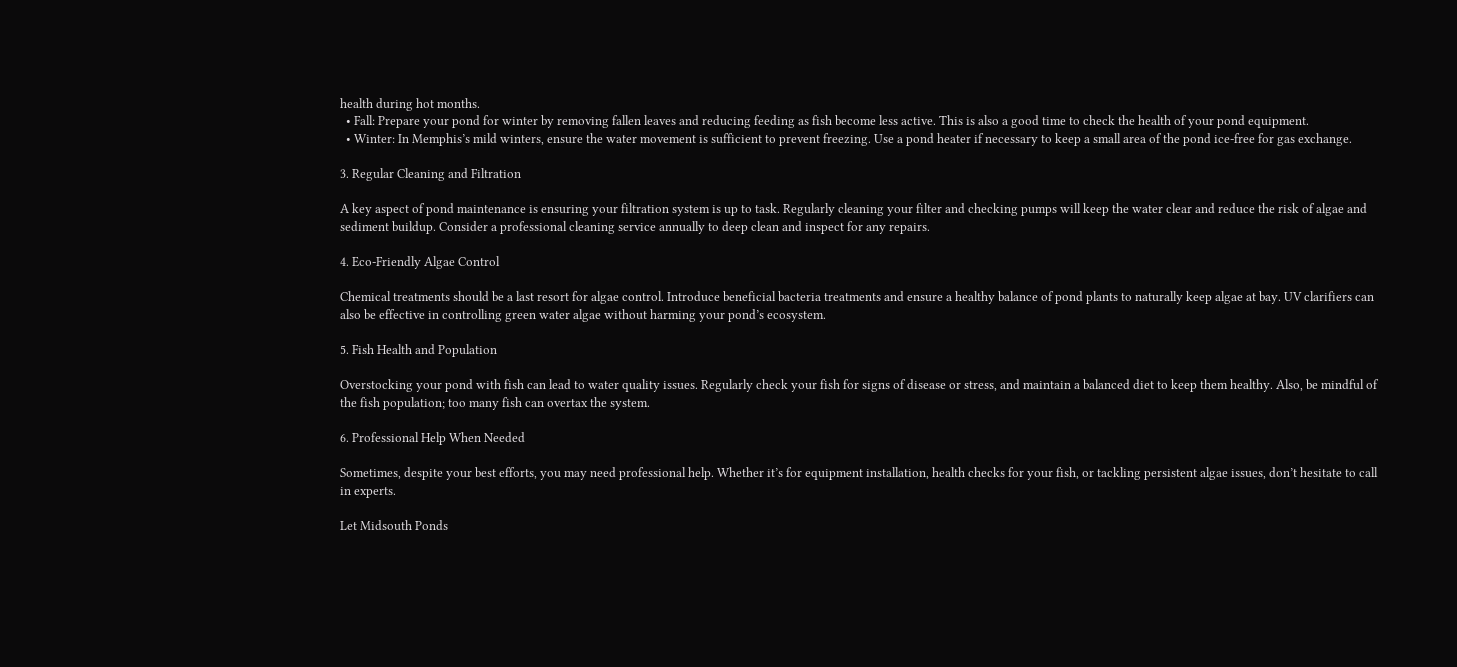health during hot months.
  • Fall: Prepare your pond for winter by removing fallen leaves and reducing feeding as fish become less active. This is also a good time to check the health of your pond equipment.
  • Winter: In Memphis’s mild winters, ensure the water movement is sufficient to prevent freezing. Use a pond heater if necessary to keep a small area of the pond ice-free for gas exchange.

3. Regular Cleaning and Filtration

A key aspect of pond maintenance is ensuring your filtration system is up to task. Regularly cleaning your filter and checking pumps will keep the water clear and reduce the risk of algae and sediment buildup. Consider a professional cleaning service annually to deep clean and inspect for any repairs.

4. Eco-Friendly Algae Control

Chemical treatments should be a last resort for algae control. Introduce beneficial bacteria treatments and ensure a healthy balance of pond plants to naturally keep algae at bay. UV clarifiers can also be effective in controlling green water algae without harming your pond’s ecosystem.

5. Fish Health and Population

Overstocking your pond with fish can lead to water quality issues. Regularly check your fish for signs of disease or stress, and maintain a balanced diet to keep them healthy. Also, be mindful of the fish population; too many fish can overtax the system.

6. Professional Help When Needed

Sometimes, despite your best efforts, you may need professional help. Whether it’s for equipment installation, health checks for your fish, or tackling persistent algae issues, don’t hesitate to call in experts.

Let Midsouth Ponds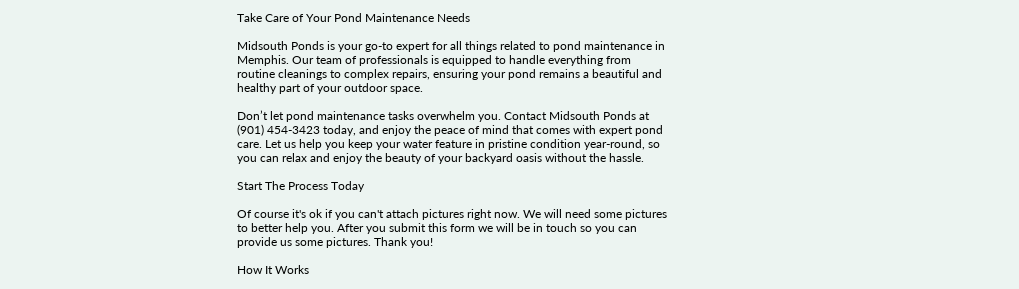Take Care of Your Pond Maintenance Needs

Midsouth Ponds is your go-to expert for all things related to pond maintenance in Memphis. Our team of professionals is equipped to handle everything from routine cleanings to complex repairs, ensuring your pond remains a beautiful and healthy part of your outdoor space.

Don’t let pond maintenance tasks overwhelm you. Contact Midsouth Ponds at (901) 454-3423 today, and enjoy the peace of mind that comes with expert pond care. Let us help you keep your water feature in pristine condition year-round, so you can relax and enjoy the beauty of your backyard oasis without the hassle.

Start The Process Today

Of course it's ok if you can't attach pictures right now. We will need some pictures to better help you. After you submit this form we will be in touch so you can provide us some pictures. Thank you!

How It Works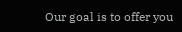Our goal is to offer you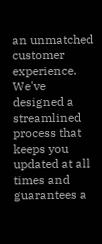an unmatched customer experience. We've designed a streamlined process that keeps you updated at all times and guarantees a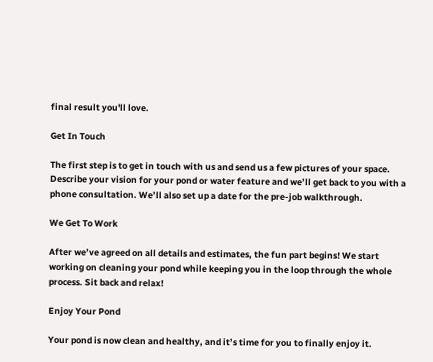final result you'll love.

Get In Touch

The first step is to get in touch with us and send us a few pictures of your space. Describe your vision for your pond or water feature and we’ll get back to you with a phone consultation. We’ll also set up a date for the pre-job walkthrough.

We Get To Work

After we’ve agreed on all details and estimates, the fun part begins! We start working on cleaning your pond while keeping you in the loop through the whole process. Sit back and relax!

Enjoy Your Pond

Your pond is now clean and healthy, and it’s time for you to finally enjoy it.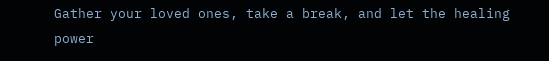Gather your loved ones, take a break, and let the healing power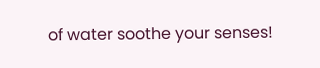of water soothe your senses!